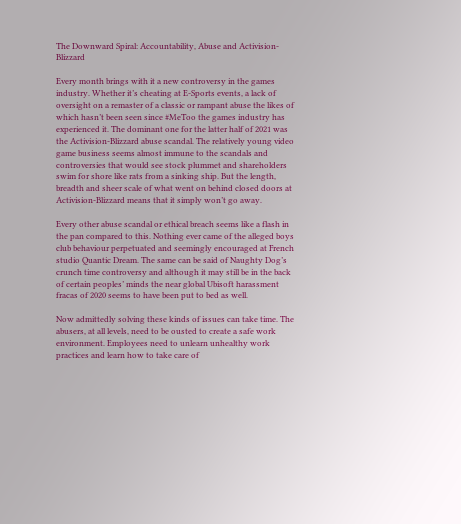The Downward Spiral: Accountability, Abuse and Activision-Blizzard

Every month brings with it a new controversy in the games industry. Whether it’s cheating at E-Sports events, a lack of oversight on a remaster of a classic or rampant abuse the likes of which hasn’t been seen since #MeToo the games industry has experienced it. The dominant one for the latter half of 2021 was the Activision-Blizzard abuse scandal. The relatively young video game business seems almost immune to the scandals and controversies that would see stock plummet and shareholders swim for shore like rats from a sinking ship. But the length, breadth and sheer scale of what went on behind closed doors at Activision-Blizzard means that it simply won’t go away.

Every other abuse scandal or ethical breach seems like a flash in the pan compared to this. Nothing ever came of the alleged boys club behaviour perpetuated and seemingly encouraged at French studio Quantic Dream. The same can be said of Naughty Dog’s crunch time controversy and although it may still be in the back of certain peoples’ minds the near global Ubisoft harassment fracas of 2020 seems to have been put to bed as well.

Now admittedly solving these kinds of issues can take time. The abusers, at all levels, need to be ousted to create a safe work environment. Employees need to unlearn unhealthy work practices and learn how to take care of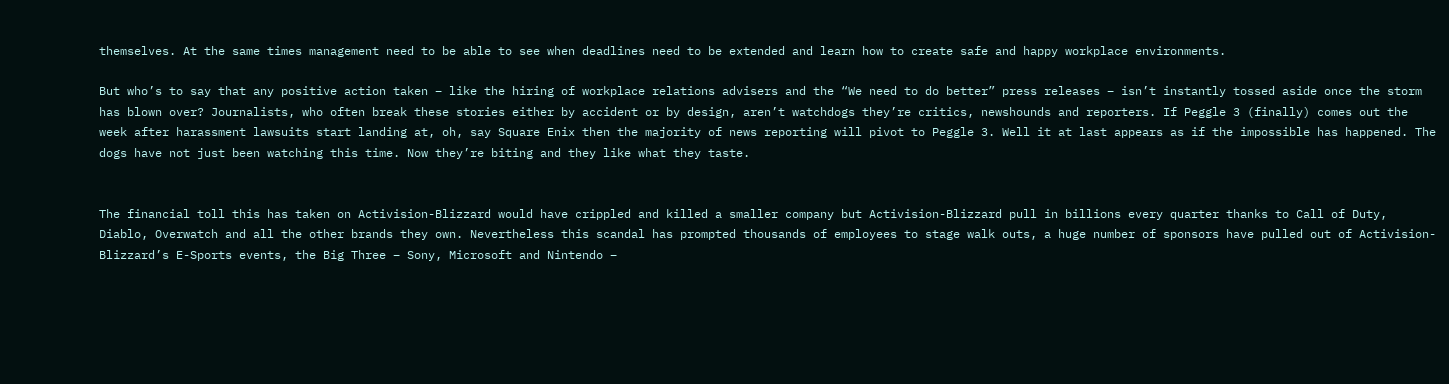themselves. At the same times management need to be able to see when deadlines need to be extended and learn how to create safe and happy workplace environments.

But who’s to say that any positive action taken – like the hiring of workplace relations advisers and the “We need to do better” press releases – isn’t instantly tossed aside once the storm has blown over? Journalists, who often break these stories either by accident or by design, aren’t watchdogs they’re critics, newshounds and reporters. If Peggle 3 (finally) comes out the week after harassment lawsuits start landing at, oh, say Square Enix then the majority of news reporting will pivot to Peggle 3. Well it at last appears as if the impossible has happened. The dogs have not just been watching this time. Now they’re biting and they like what they taste.


The financial toll this has taken on Activision-Blizzard would have crippled and killed a smaller company but Activision-Blizzard pull in billions every quarter thanks to Call of Duty, Diablo, Overwatch and all the other brands they own. Nevertheless this scandal has prompted thousands of employees to stage walk outs, a huge number of sponsors have pulled out of Activision-Blizzard’s E-Sports events, the Big Three – Sony, Microsoft and Nintendo –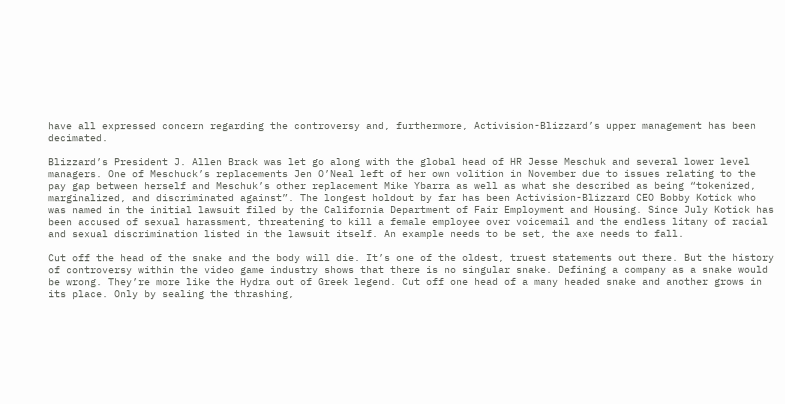have all expressed concern regarding the controversy and, furthermore, Activision-Blizzard’s upper management has been decimated.

Blizzard’s President J. Allen Brack was let go along with the global head of HR Jesse Meschuk and several lower level managers. One of Meschuck’s replacements Jen O’Neal left of her own volition in November due to issues relating to the pay gap between herself and Meschuk’s other replacement Mike Ybarra as well as what she described as being “tokenized, marginalized, and discriminated against”. The longest holdout by far has been Activision-Blizzard CEO Bobby Kotick who was named in the initial lawsuit filed by the California Department of Fair Employment and Housing. Since July Kotick has been accused of sexual harassment, threatening to kill a female employee over voicemail and the endless litany of racial and sexual discrimination listed in the lawsuit itself. An example needs to be set, the axe needs to fall.

Cut off the head of the snake and the body will die. It’s one of the oldest, truest statements out there. But the history of controversy within the video game industry shows that there is no singular snake. Defining a company as a snake would be wrong. They’re more like the Hydra out of Greek legend. Cut off one head of a many headed snake and another grows in its place. Only by sealing the thrashing,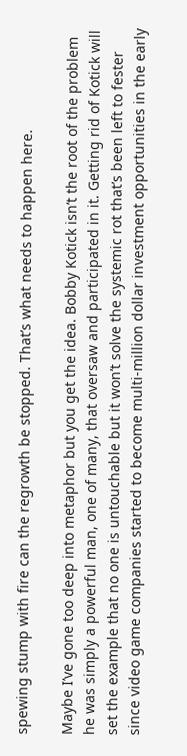spewing stump with fire can the regrowth be stopped. That’s what needs to happen here.

Maybe I’ve gone too deep into metaphor but you get the idea. Bobby Kotick isn’t the root of the problem he was simply a powerful man, one of many, that oversaw and participated in it. Getting rid of Kotick will set the example that no one is untouchable but it won’t solve the systemic rot that’s been left to fester since video game companies started to become multi-million dollar investment opportunities in the early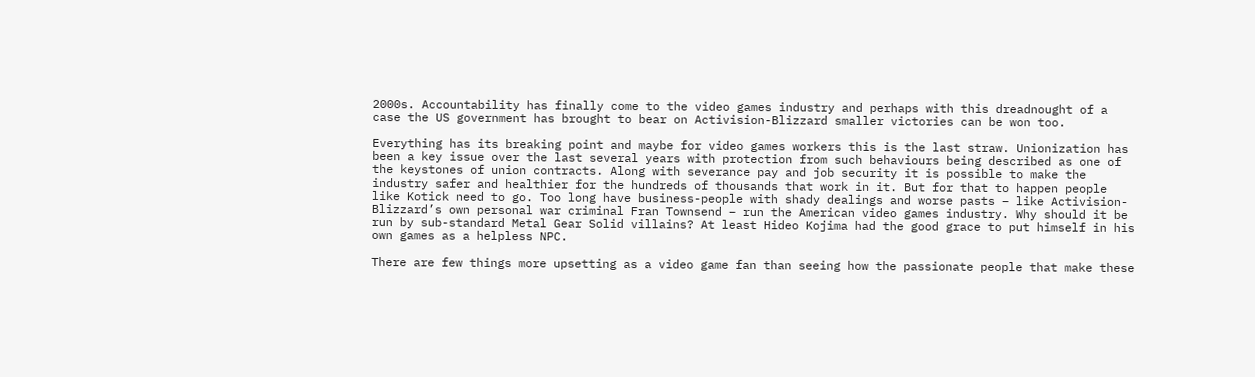2000s. Accountability has finally come to the video games industry and perhaps with this dreadnought of a case the US government has brought to bear on Activision-Blizzard smaller victories can be won too.

Everything has its breaking point and maybe for video games workers this is the last straw. Unionization has been a key issue over the last several years with protection from such behaviours being described as one of the keystones of union contracts. Along with severance pay and job security it is possible to make the industry safer and healthier for the hundreds of thousands that work in it. But for that to happen people like Kotick need to go. Too long have business-people with shady dealings and worse pasts – like Activision-Blizzard’s own personal war criminal Fran Townsend – run the American video games industry. Why should it be run by sub-standard Metal Gear Solid villains? At least Hideo Kojima had the good grace to put himself in his own games as a helpless NPC.

There are few things more upsetting as a video game fan than seeing how the passionate people that make these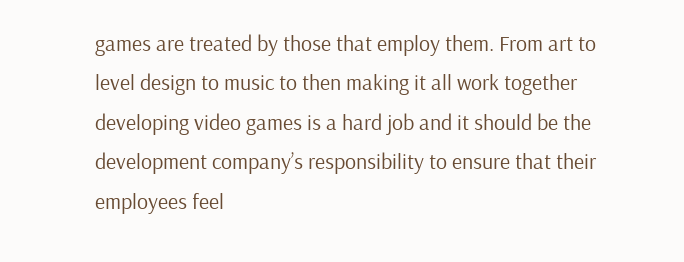games are treated by those that employ them. From art to level design to music to then making it all work together developing video games is a hard job and it should be the development company’s responsibility to ensure that their employees feel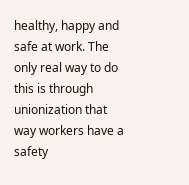healthy, happy and safe at work. The only real way to do this is through unionization that way workers have a safety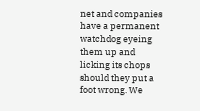net and companies have a permanent watchdog eyeing them up and licking its chops should they put a foot wrong. We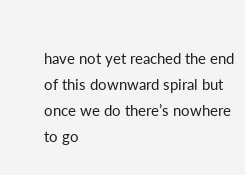have not yet reached the end of this downward spiral but once we do there’s nowhere to go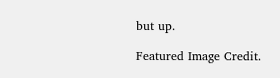but up.

Featured Image Credit.